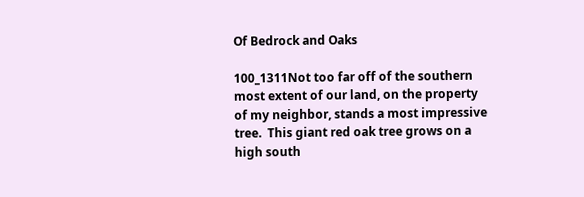Of Bedrock and Oaks

100_1311Not too far off of the southern most extent of our land, on the property of my neighbor, stands a most impressive tree.  This giant red oak tree grows on a high south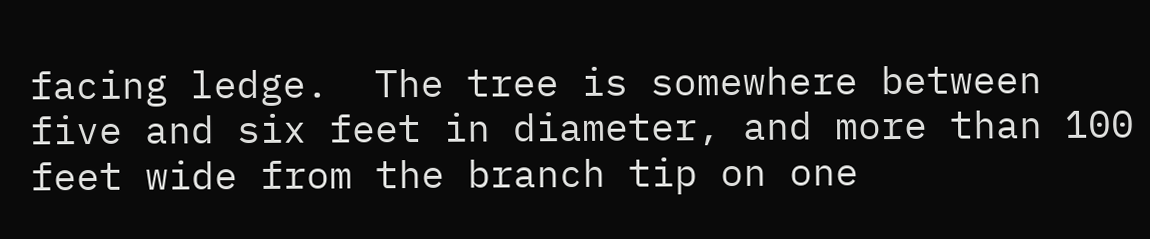facing ledge.  The tree is somewhere between five and six feet in diameter, and more than 100 feet wide from the branch tip on one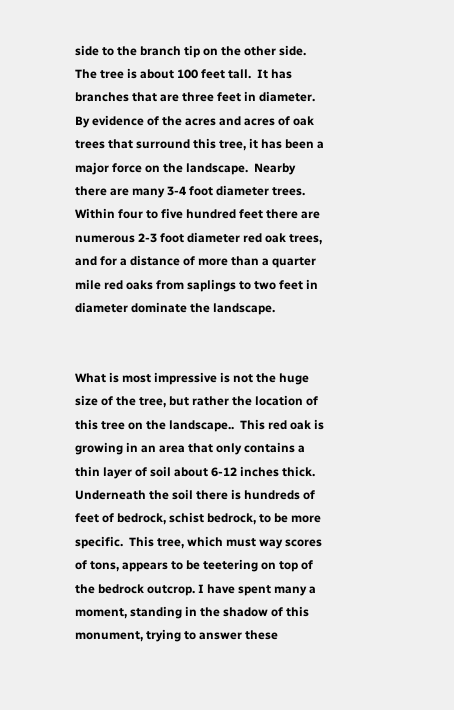side to the branch tip on the other side.  The tree is about 100 feet tall.  It has branches that are three feet in diameter. By evidence of the acres and acres of oak trees that surround this tree, it has been a major force on the landscape.  Nearby there are many 3-4 foot diameter trees.  Within four to five hundred feet there are numerous 2-3 foot diameter red oak trees, and for a distance of more than a quarter mile red oaks from saplings to two feet in diameter dominate the landscape.


What is most impressive is not the huge size of the tree, but rather the location of this tree on the landscape..  This red oak is growing in an area that only contains a thin layer of soil about 6-12 inches thick.  Underneath the soil there is hundreds of feet of bedrock, schist bedrock, to be more specific.  This tree, which must way scores of tons, appears to be teetering on top of the bedrock outcrop. I have spent many a moment, standing in the shadow of this monument, trying to answer these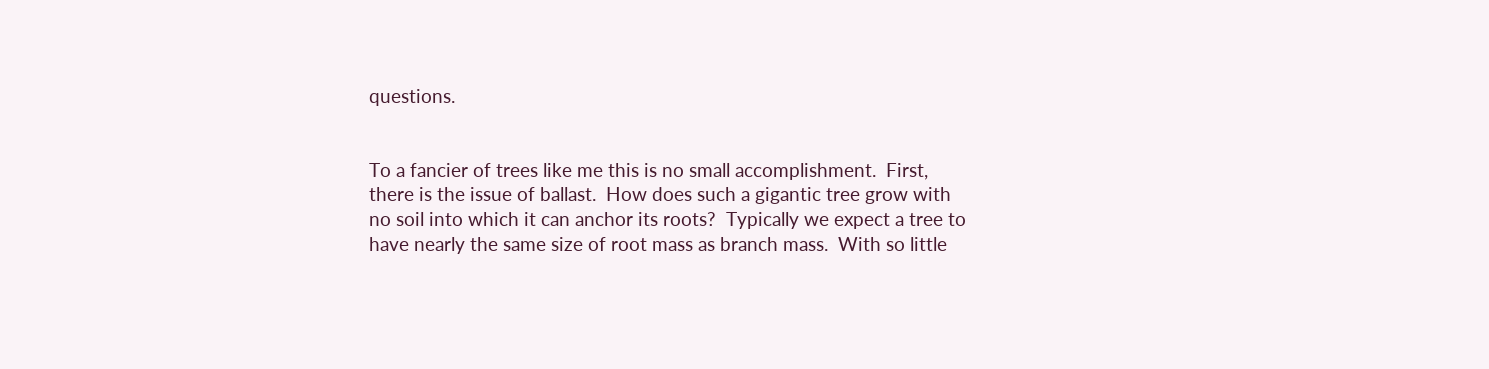questions.


To a fancier of trees like me this is no small accomplishment.  First, there is the issue of ballast.  How does such a gigantic tree grow with no soil into which it can anchor its roots?  Typically we expect a tree to have nearly the same size of root mass as branch mass.  With so little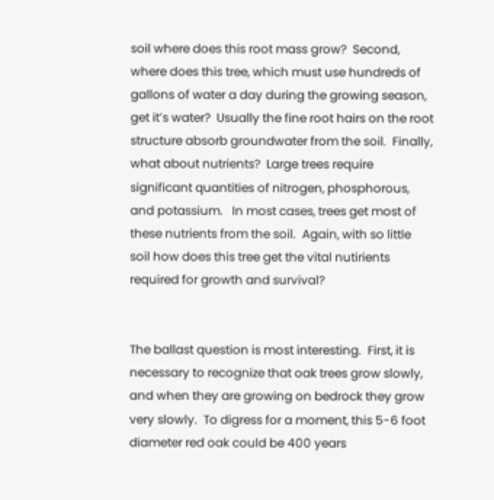soil where does this root mass grow?  Second, where does this tree, which must use hundreds of gallons of water a day during the growing season, get it’s water?  Usually the fine root hairs on the root structure absorb groundwater from the soil.  Finally, what about nutrients?  Large trees require significant quantities of nitrogen, phosphorous, and potassium.   In most cases, trees get most of these nutrients from the soil.  Again, with so little soil how does this tree get the vital nutirients required for growth and survival?


The ballast question is most interesting.  First, it is necessary to recognize that oak trees grow slowly, and when they are growing on bedrock they grow very slowly.  To digress for a moment, this 5-6 foot diameter red oak could be 400 years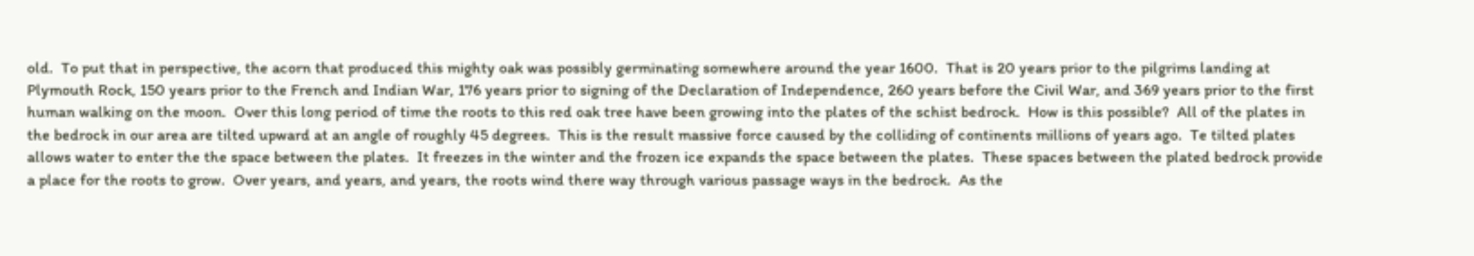old.  To put that in perspective, the acorn that produced this mighty oak was possibly germinating somewhere around the year 1600.  That is 20 years prior to the pilgrims landing at Plymouth Rock, 150 years prior to the French and Indian War, 176 years prior to signing of the Declaration of Independence, 260 years before the Civil War, and 369 years prior to the first human walking on the moon.  Over this long period of time the roots to this red oak tree have been growing into the plates of the schist bedrock.  How is this possible?  All of the plates in the bedrock in our area are tilted upward at an angle of roughly 45 degrees.  This is the result massive force caused by the colliding of continents millions of years ago.  Te tilted plates allows water to enter the the space between the plates.  It freezes in the winter and the frozen ice expands the space between the plates.  These spaces between the plated bedrock provide a place for the roots to grow.  Over years, and years, and years, the roots wind there way through various passage ways in the bedrock.  As the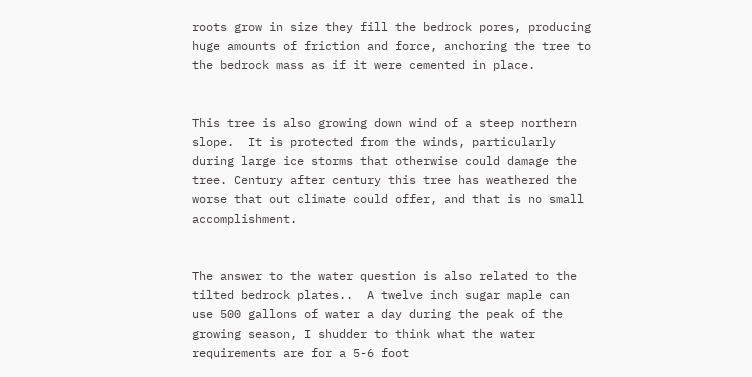roots grow in size they fill the bedrock pores, producing huge amounts of friction and force, anchoring the tree to the bedrock mass as if it were cemented in place.


This tree is also growing down wind of a steep northern slope.  It is protected from the winds, particularly during large ice storms that otherwise could damage the tree. Century after century this tree has weathered the worse that out climate could offer, and that is no small accomplishment.


The answer to the water question is also related to the tilted bedrock plates..  A twelve inch sugar maple can use 500 gallons of water a day during the peak of the growing season, I shudder to think what the water requirements are for a 5-6 foot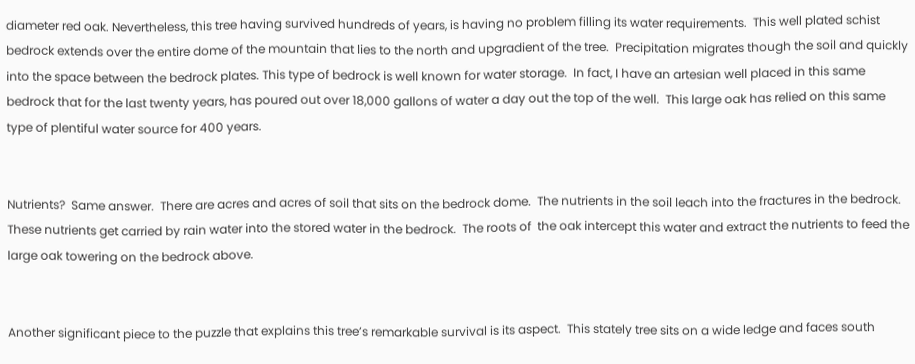diameter red oak. Nevertheless, this tree having survived hundreds of years, is having no problem filling its water requirements.  This well plated schist bedrock extends over the entire dome of the mountain that lies to the north and upgradient of the tree.  Precipitation migrates though the soil and quickly into the space between the bedrock plates. This type of bedrock is well known for water storage.  In fact, I have an artesian well placed in this same bedrock that for the last twenty years, has poured out over 18,000 gallons of water a day out the top of the well.  This large oak has relied on this same type of plentiful water source for 400 years.


Nutrients?  Same answer.  There are acres and acres of soil that sits on the bedrock dome.  The nutrients in the soil leach into the fractures in the bedrock.  These nutrients get carried by rain water into the stored water in the bedrock.  The roots of  the oak intercept this water and extract the nutrients to feed the large oak towering on the bedrock above.


Another significant piece to the puzzle that explains this tree’s remarkable survival is its aspect.  This stately tree sits on a wide ledge and faces south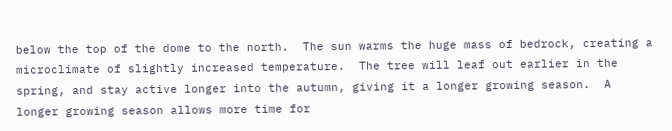below the top of the dome to the north.  The sun warms the huge mass of bedrock, creating a microclimate of slightly increased temperature.  The tree will leaf out earlier in the spring, and stay active longer into the autumn, giving it a longer growing season.  A longer growing season allows more time for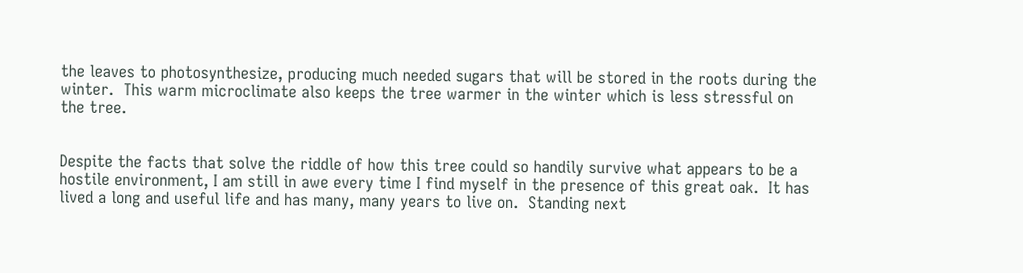the leaves to photosynthesize, producing much needed sugars that will be stored in the roots during the winter.  This warm microclimate also keeps the tree warmer in the winter which is less stressful on the tree.


Despite the facts that solve the riddle of how this tree could so handily survive what appears to be a hostile environment, I am still in awe every time I find myself in the presence of this great oak.  It has lived a long and useful life and has many, many years to live on.  Standing next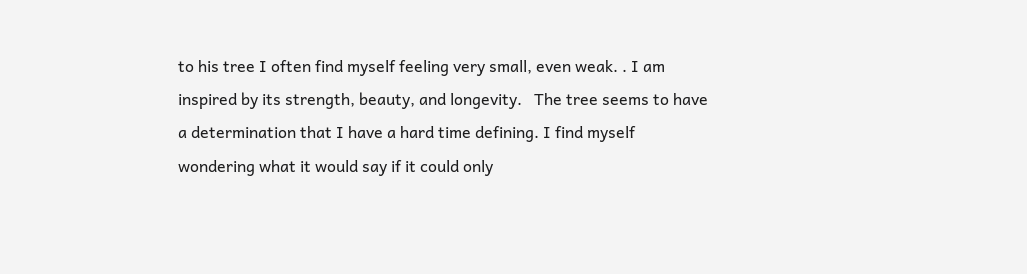to his tree I often find myself feeling very small, even weak. . I am inspired by its strength, beauty, and longevity.   The tree seems to have a determination that I have a hard time defining. I find myself wondering what it would say if it could only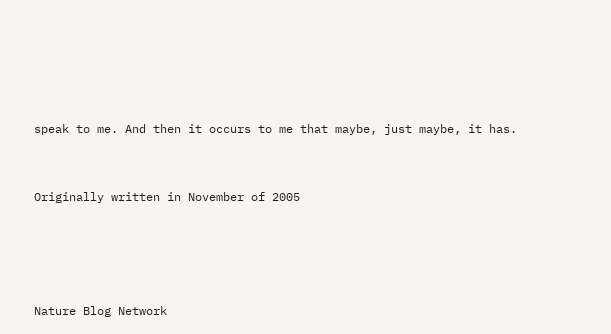speak to me. And then it occurs to me that maybe, just maybe, it has.


Originally written in November of 2005




Nature Blog Network